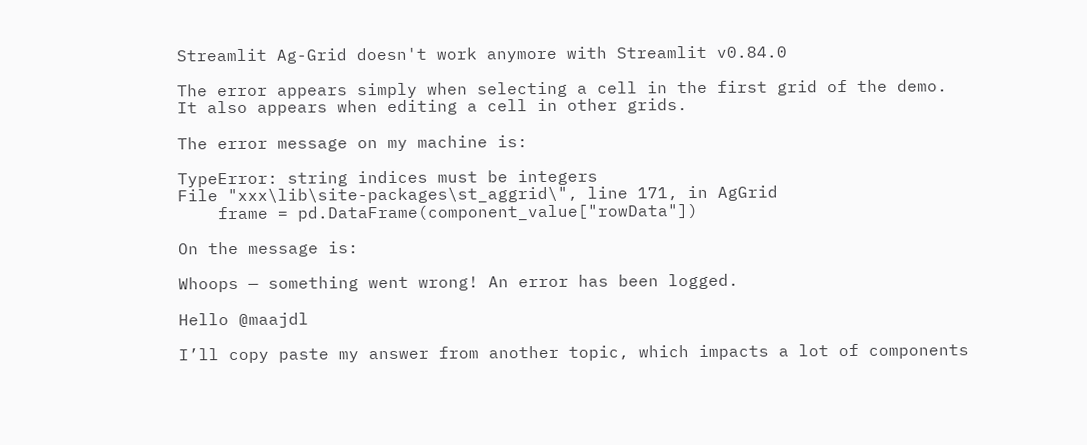Streamlit Ag-Grid doesn't work anymore with Streamlit v0.84.0

The error appears simply when selecting a cell in the first grid of the demo.
It also appears when editing a cell in other grids.

The error message on my machine is:

TypeError: string indices must be integers
File "xxx\lib\site-packages\st_aggrid\", line 171, in AgGrid
    frame = pd.DataFrame(component_value["rowData"])

On the message is:

Whoops — something went wrong! An error has been logged.

Hello @maajdl

I’ll copy paste my answer from another topic, which impacts a lot of components